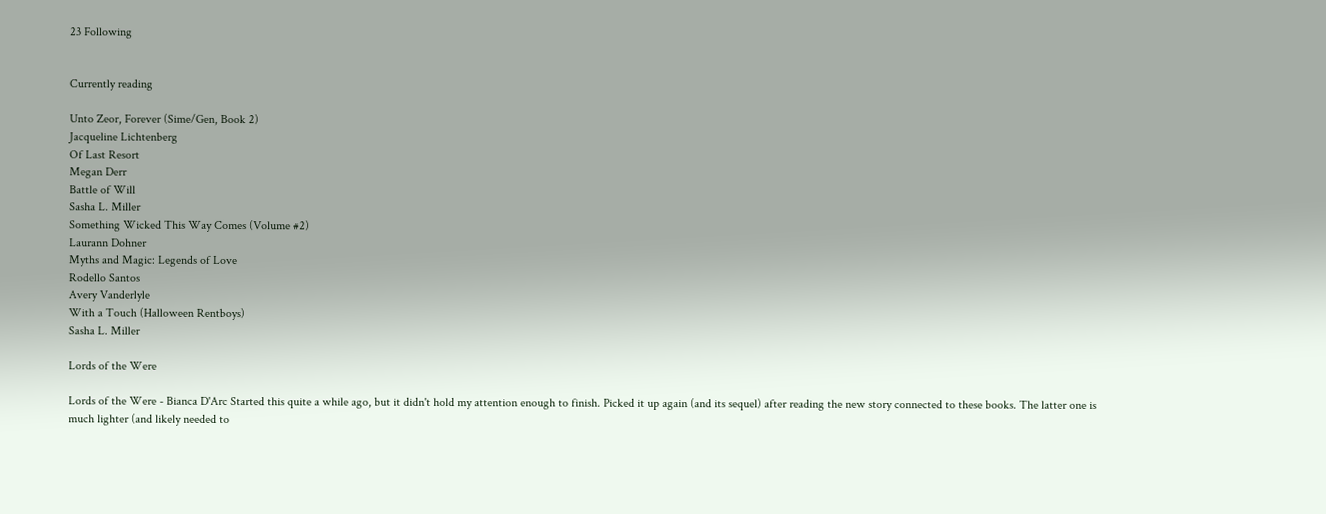23 Following


Currently reading

Unto Zeor, Forever (Sime/Gen, Book 2)
Jacqueline Lichtenberg
Of Last Resort
Megan Derr
Battle of Will
Sasha L. Miller
Something Wicked This Way Comes (Volume #2)
Laurann Dohner
Myths and Magic: Legends of Love
Rodello Santos
Avery Vanderlyle
With a Touch (Halloween Rentboys)
Sasha L. Miller

Lords of the Were

Lords of the Were - Bianca D'Arc Started this quite a while ago, but it didn't hold my attention enough to finish. Picked it up again (and its sequel) after reading the new story connected to these books. The latter one is much lighter (and likely needed to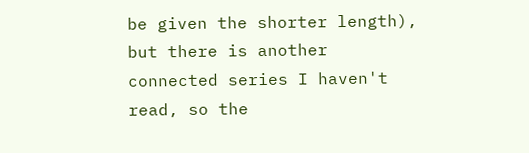be given the shorter length), but there is another connected series I haven't read, so the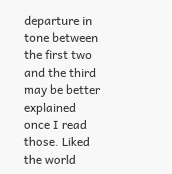departure in tone between the first two and the third may be better explained once I read those. Liked the world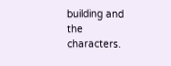building and the characters.